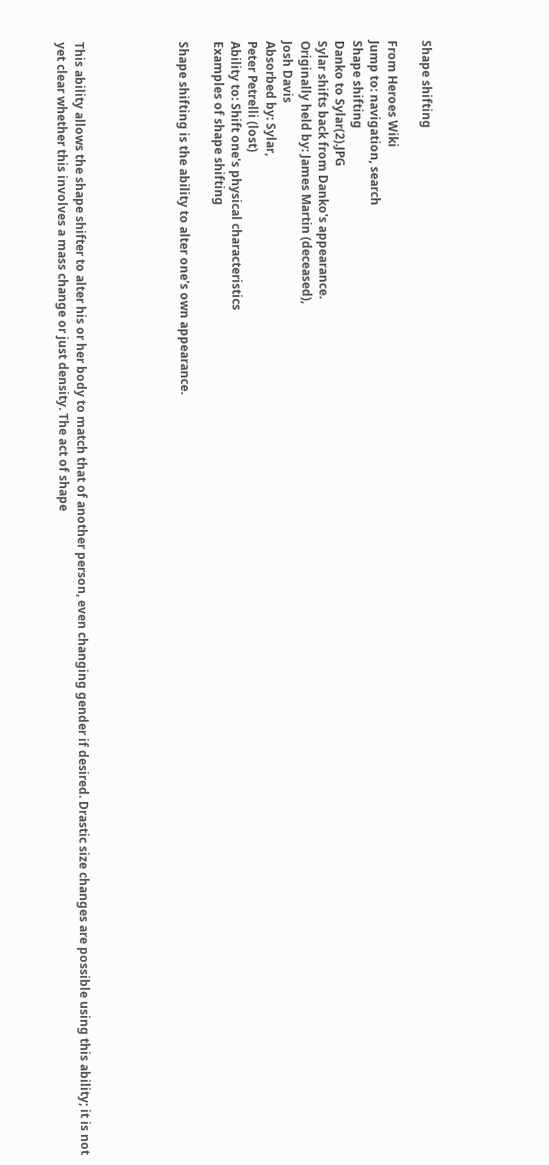Shape shifting

From Heroes Wiki
Jump to: navigation, search
Shape shifting
Danko to Sylar(2).JPG
Sylar shifts back from Danko's appearance.
Originally held by: James Martin (deceased),
Josh Davis
Absorbed by: Sylar,
Peter Petrelli (lost)
Ability to: Shift one's physical characteristics
Examples of shape shifting

Shape shifting is the ability to alter one's own appearance.





This ability allows the shape shifter to alter his or her body to match that of another person, even changing gender if desired. Drastic size changes are possible using this ability; it is not yet clear whether this involves a mass change or just density. The act of shape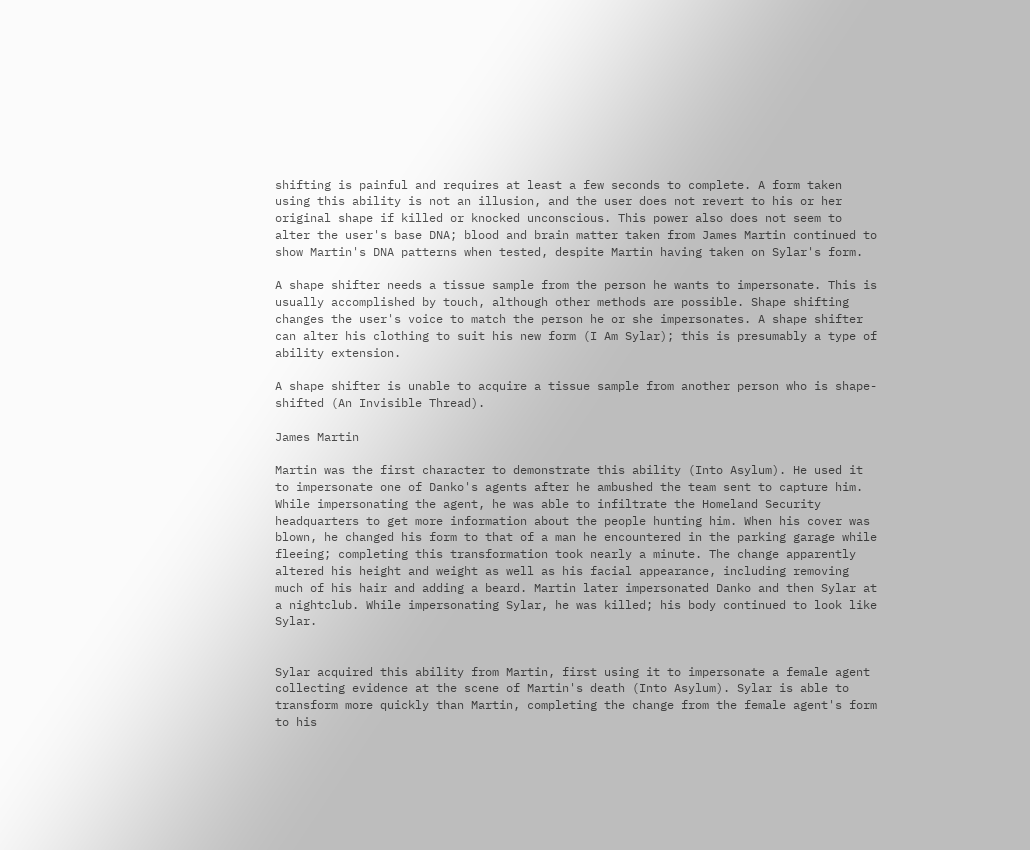shifting is painful and requires at least a few seconds to complete. A form taken using this ability is not an illusion, and the user does not revert to his or her original shape if killed or knocked unconscious. This power also does not seem to alter the user's base DNA; blood and brain matter taken from James Martin continued to show Martin's DNA patterns when tested, despite Martin having taken on Sylar's form.

A shape shifter needs a tissue sample from the person he wants to impersonate. This is usually accomplished by touch, although other methods are possible. Shape shifting changes the user's voice to match the person he or she impersonates. A shape shifter can alter his clothing to suit his new form (I Am Sylar); this is presumably a type of ability extension.

A shape shifter is unable to acquire a tissue sample from another person who is shape-shifted (An Invisible Thread).

James Martin

Martin was the first character to demonstrate this ability (Into Asylum). He used it to impersonate one of Danko's agents after he ambushed the team sent to capture him. While impersonating the agent, he was able to infiltrate the Homeland Security headquarters to get more information about the people hunting him. When his cover was blown, he changed his form to that of a man he encountered in the parking garage while fleeing; completing this transformation took nearly a minute. The change apparently altered his height and weight as well as his facial appearance, including removing much of his hair and adding a beard. Martin later impersonated Danko and then Sylar at a nightclub. While impersonating Sylar, he was killed; his body continued to look like Sylar.


Sylar acquired this ability from Martin, first using it to impersonate a female agent collecting evidence at the scene of Martin's death (Into Asylum). Sylar is able to transform more quickly than Martin, completing the change from the female agent's form to his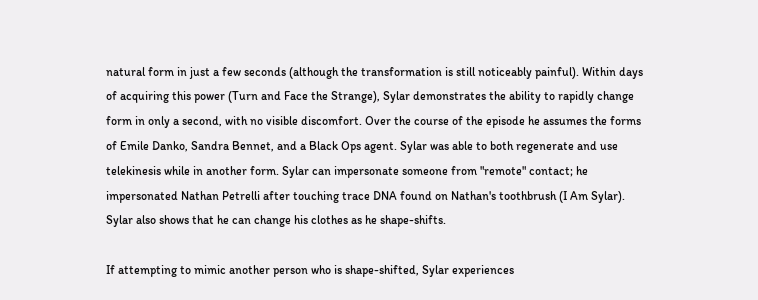natural form in just a few seconds (although the transformation is still noticeably painful). Within days of acquiring this power (Turn and Face the Strange), Sylar demonstrates the ability to rapidly change form in only a second, with no visible discomfort. Over the course of the episode he assumes the forms of Emile Danko, Sandra Bennet, and a Black Ops agent. Sylar was able to both regenerate and use telekinesis while in another form. Sylar can impersonate someone from "remote" contact; he impersonated Nathan Petrelli after touching trace DNA found on Nathan's toothbrush (I Am Sylar). Sylar also shows that he can change his clothes as he shape-shifts.

If attempting to mimic another person who is shape-shifted, Sylar experiences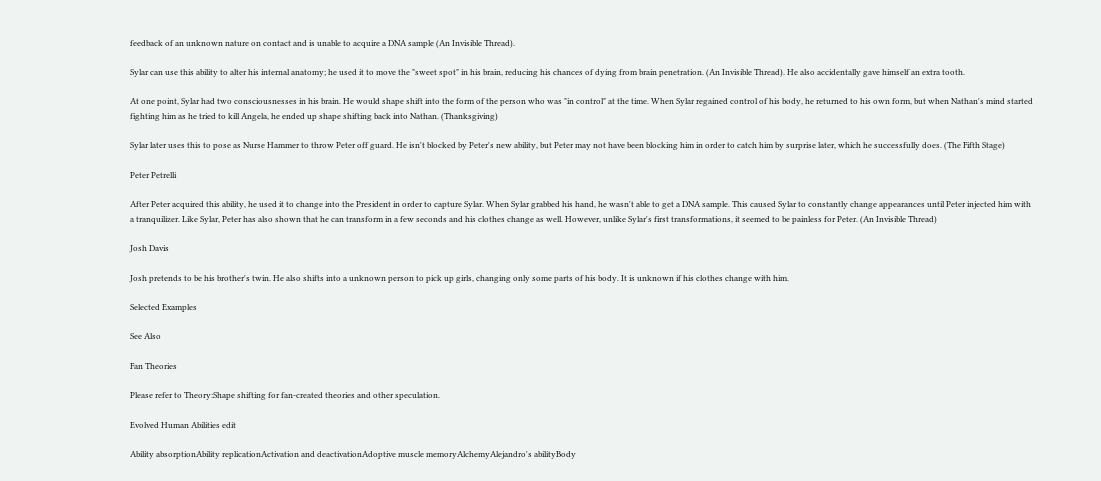feedback of an unknown nature on contact and is unable to acquire a DNA sample (An Invisible Thread).

Sylar can use this ability to alter his internal anatomy; he used it to move the "sweet spot" in his brain, reducing his chances of dying from brain penetration. (An Invisible Thread). He also accidentally gave himself an extra tooth.

At one point, Sylar had two consciousnesses in his brain. He would shape shift into the form of the person who was "in control" at the time. When Sylar regained control of his body, he returned to his own form, but when Nathan's mind started fighting him as he tried to kill Angela, he ended up shape shifting back into Nathan. (Thanksgiving)

Sylar later uses this to pose as Nurse Hammer to throw Peter off guard. He isn't blocked by Peter's new ability, but Peter may not have been blocking him in order to catch him by surprise later, which he successfully does. (The Fifth Stage)

Peter Petrelli

After Peter acquired this ability, he used it to change into the President in order to capture Sylar. When Sylar grabbed his hand, he wasn't able to get a DNA sample. This caused Sylar to constantly change appearances until Peter injected him with a tranquilizer. Like Sylar, Peter has also shown that he can transform in a few seconds and his clothes change as well. However, unlike Sylar's first transformations, it seemed to be painless for Peter. (An Invisible Thread)

Josh Davis

Josh pretends to be his brother's twin. He also shifts into a unknown person to pick up girls, changing only some parts of his body. It is unknown if his clothes change with him.

Selected Examples

See Also

Fan Theories

Please refer to Theory:Shape shifting for fan-created theories and other speculation.

Evolved Human Abilities edit

Ability absorptionAbility replicationActivation and deactivationAdoptive muscle memoryAlchemyAlejandro's abilityBody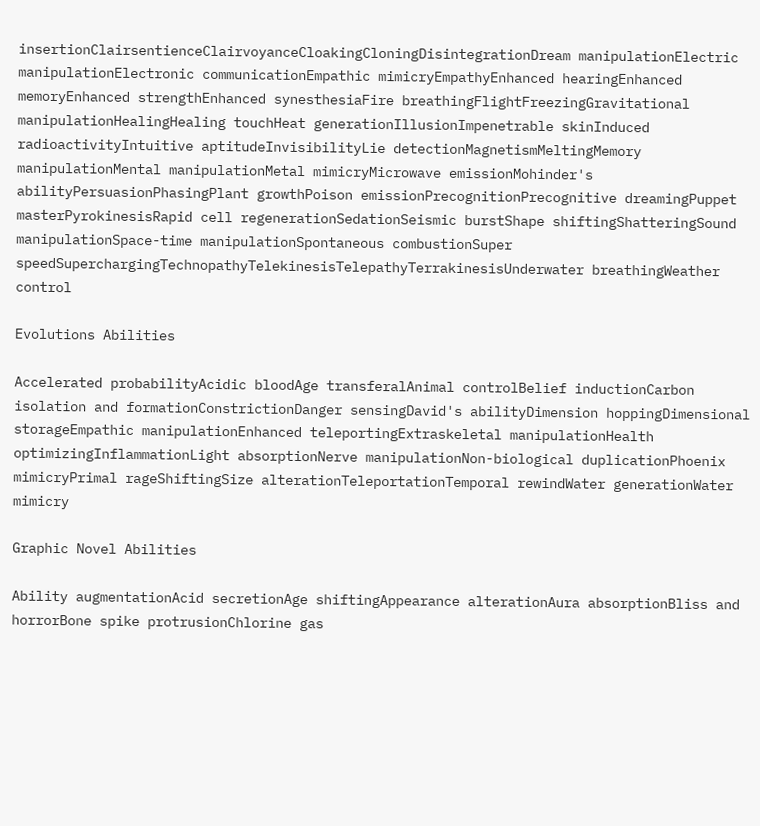insertionClairsentienceClairvoyanceCloakingCloningDisintegrationDream manipulationElectric manipulationElectronic communicationEmpathic mimicryEmpathyEnhanced hearingEnhanced memoryEnhanced strengthEnhanced synesthesiaFire breathingFlightFreezingGravitational manipulationHealingHealing touchHeat generationIllusionImpenetrable skinInduced radioactivityIntuitive aptitudeInvisibilityLie detectionMagnetismMeltingMemory manipulationMental manipulationMetal mimicryMicrowave emissionMohinder's abilityPersuasionPhasingPlant growthPoison emissionPrecognitionPrecognitive dreamingPuppet masterPyrokinesisRapid cell regenerationSedationSeismic burstShape shiftingShatteringSound manipulationSpace-time manipulationSpontaneous combustionSuper speedSuperchargingTechnopathyTelekinesisTelepathyTerrakinesisUnderwater breathingWeather control

Evolutions Abilities

Accelerated probabilityAcidic bloodAge transferalAnimal controlBelief inductionCarbon isolation and formationConstrictionDanger sensingDavid's abilityDimension hoppingDimensional storageEmpathic manipulationEnhanced teleportingExtraskeletal manipulationHealth optimizingInflammationLight absorptionNerve manipulationNon-biological duplicationPhoenix mimicryPrimal rageShiftingSize alterationTeleportationTemporal rewindWater generationWater mimicry

Graphic Novel Abilities

Ability augmentationAcid secretionAge shiftingAppearance alterationAura absorptionBliss and horrorBone spike protrusionChlorine gas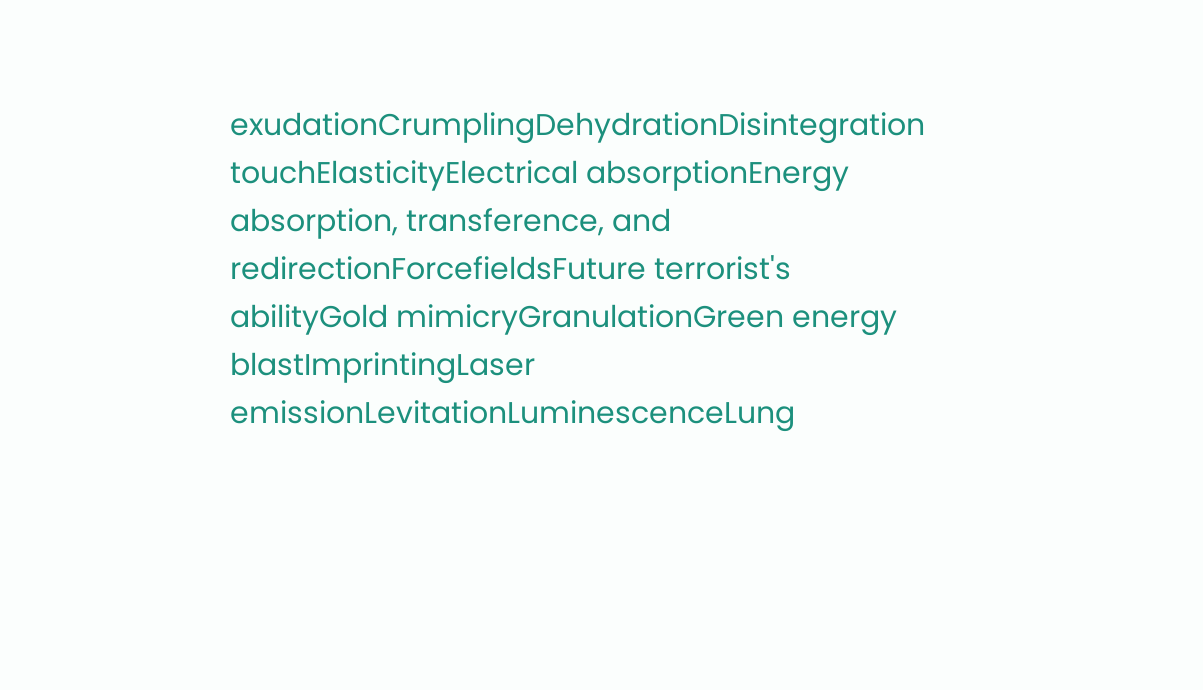exudationCrumplingDehydrationDisintegration touchElasticityElectrical absorptionEnergy absorption, transference, and redirectionForcefieldsFuture terrorist's abilityGold mimicryGranulationGreen energy blastImprintingLaser emissionLevitationLuminescenceLung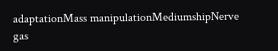adaptationMass manipulationMediumshipNerve gas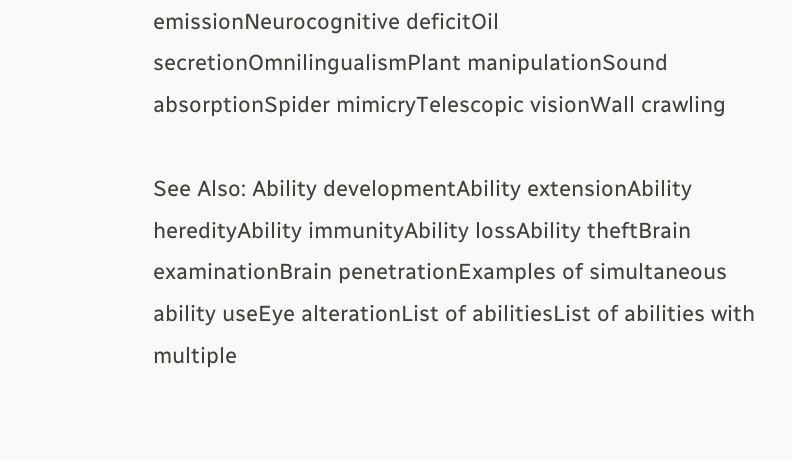emissionNeurocognitive deficitOil secretionOmnilingualismPlant manipulationSound absorptionSpider mimicryTelescopic visionWall crawling

See Also: Ability developmentAbility extensionAbility heredityAbility immunityAbility lossAbility theftBrain examinationBrain penetrationExamples of simultaneous ability useEye alterationList of abilitiesList of abilities with multiple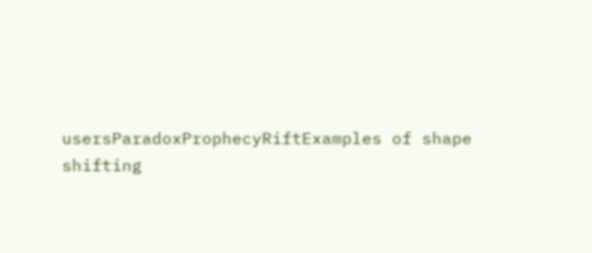usersParadoxProphecyRiftExamples of shape shifting